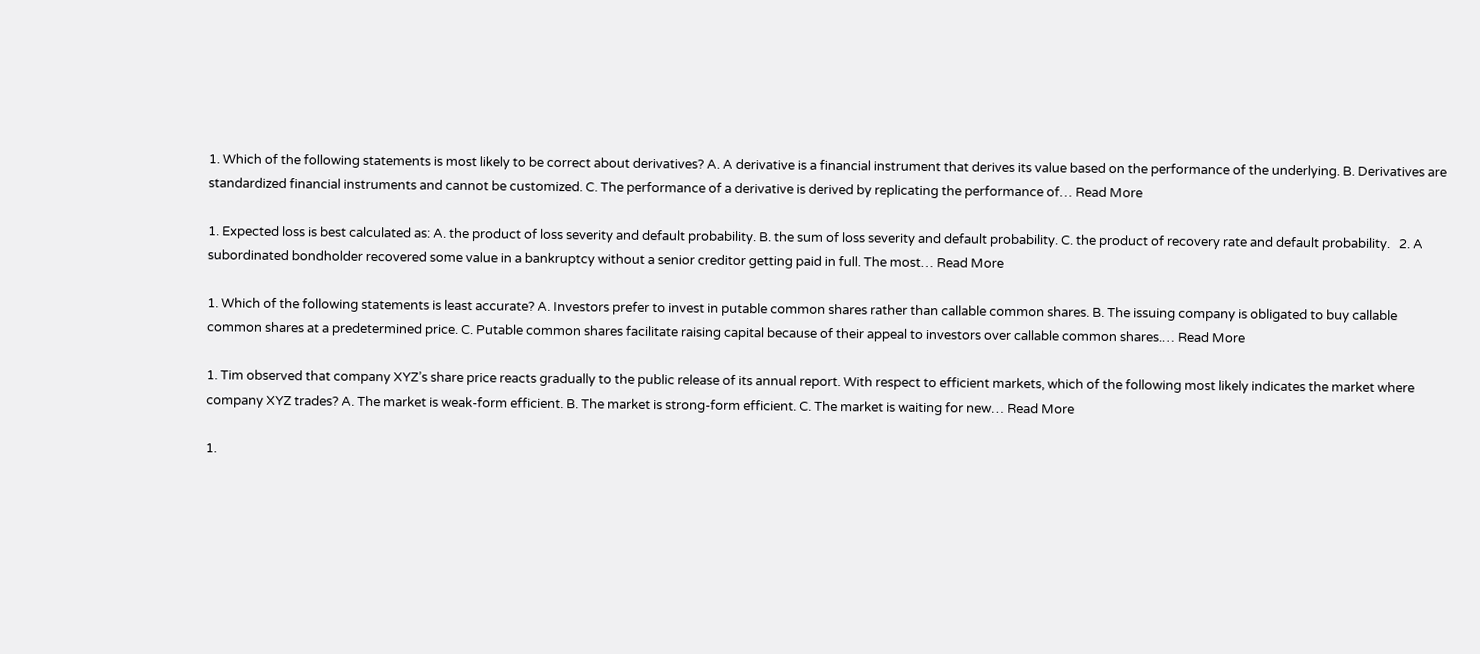1. Which of the following statements is most likely to be correct about derivatives? A. A derivative is a financial instrument that derives its value based on the performance of the underlying. B. Derivatives are standardized financial instruments and cannot be customized. C. The performance of a derivative is derived by replicating the performance of… Read More

1. Expected loss is best calculated as: A. the product of loss severity and default probability. B. the sum of loss severity and default probability. C. the product of recovery rate and default probability.   2. A subordinated bondholder recovered some value in a bankruptcy without a senior creditor getting paid in full. The most… Read More

1. Which of the following statements is least accurate? A. Investors prefer to invest in putable common shares rather than callable common shares. B. The issuing company is obligated to buy callable common shares at a predetermined price. C. Putable common shares facilitate raising capital because of their appeal to investors over callable common shares.… Read More

1. Tim observed that company XYZ’s share price reacts gradually to the public release of its annual report. With respect to efficient markets, which of the following most likely indicates the market where company XYZ trades? A. The market is weak-form efficient. B. The market is strong-form efficient. C. The market is waiting for new… Read More

1.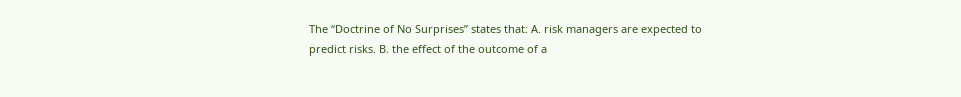The “Doctrine of No Surprises” states that: A. risk managers are expected to predict risks. B. the effect of the outcome of a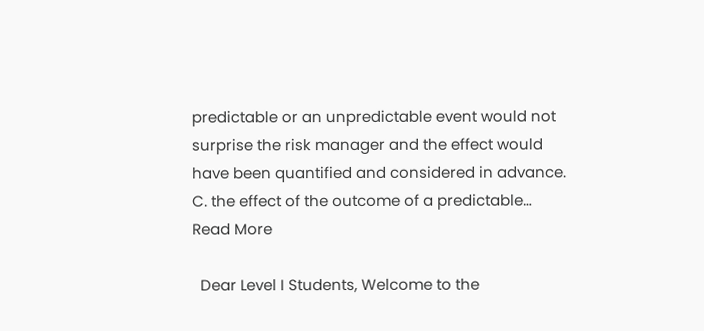predictable or an unpredictable event would not surprise the risk manager and the effect would have been quantified and considered in advance. C. the effect of the outcome of a predictable… Read More

  Dear Level I Students, Welcome to the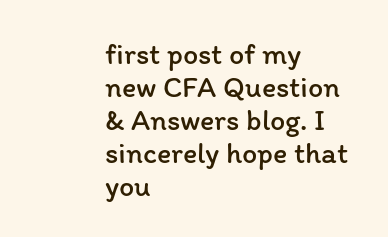first post of my new CFA Question & Answers blog. I sincerely hope that you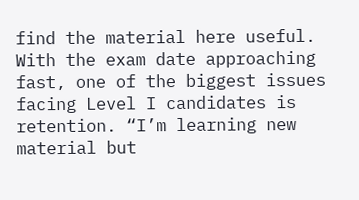find the material here useful. With the exam date approaching fast, one of the biggest issues facing Level I candidates is retention. “I’m learning new material but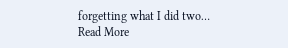forgetting what I did two… Read More